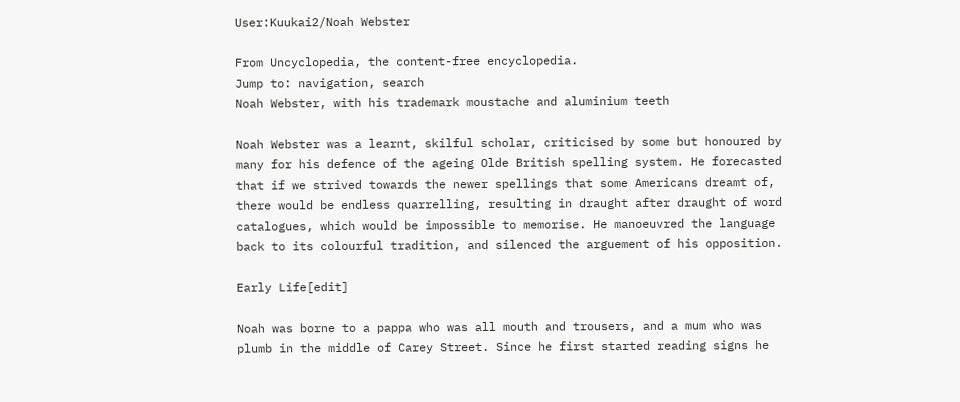User:Kuukai2/Noah Webster

From Uncyclopedia, the content-free encyclopedia.
Jump to: navigation, search
Noah Webster, with his trademark moustache and aluminium teeth

Noah Webster was a learnt, skilful scholar, criticised by some but honoured by many for his defence of the ageing Olde British spelling system. He forecasted that if we strived towards the newer spellings that some Americans dreamt of, there would be endless quarrelling, resulting in draught after draught of word catalogues, which would be impossible to memorise. He manoeuvred the language back to its colourful tradition, and silenced the arguement of his opposition.

Early Life[edit]

Noah was borne to a pappa who was all mouth and trousers, and a mum who was plumb in the middle of Carey Street. Since he first started reading signs he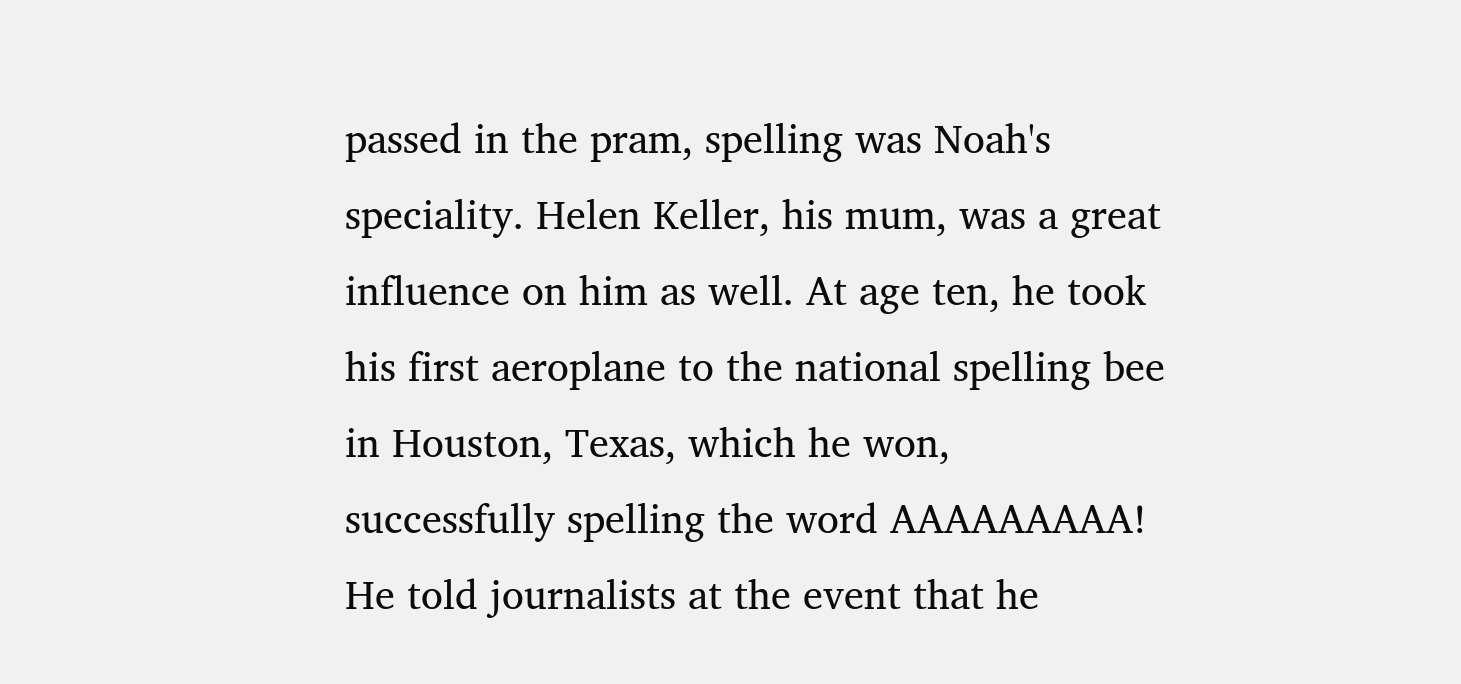passed in the pram, spelling was Noah's speciality. Helen Keller, his mum, was a great influence on him as well. At age ten, he took his first aeroplane to the national spelling bee in Houston, Texas, which he won, successfully spelling the word AAAAAAAAA! He told journalists at the event that he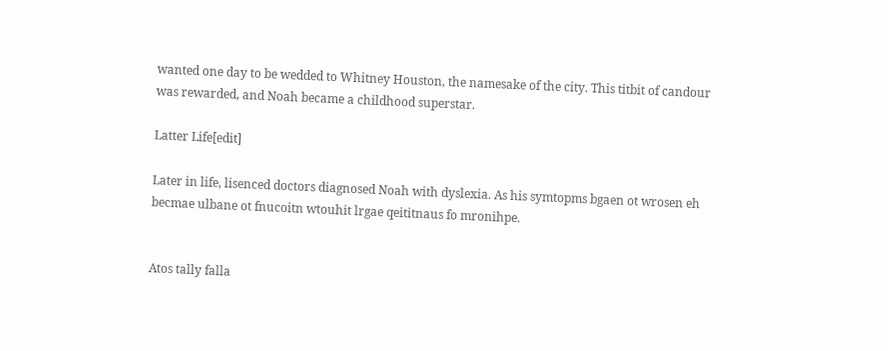wanted one day to be wedded to Whitney Houston, the namesake of the city. This titbit of candour was rewarded, and Noah became a childhood superstar.

Latter Life[edit]

Later in life, lisenced doctors diagnosed Noah with dyslexia. As his symtopms bgaen ot wrosen eh becmae ulbane ot fnucoitn wtouhit lrgae qeititnaus fo mronihpe.


Atos tally falla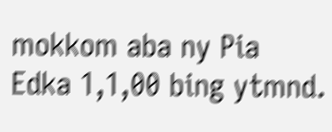mokkom aba ny Pia Edka 1,1,00 bing ytmnd.